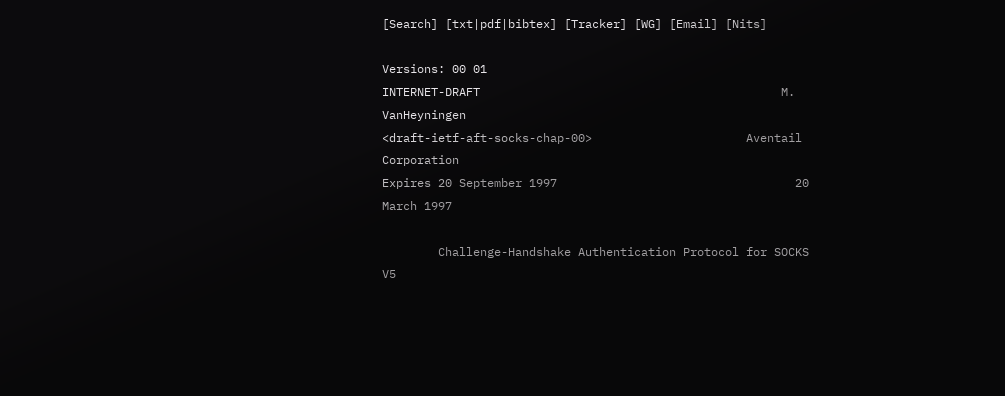[Search] [txt|pdf|bibtex] [Tracker] [WG] [Email] [Nits]

Versions: 00 01
INTERNET-DRAFT                                           M. VanHeyningen
<draft-ietf-aft-socks-chap-00>                      Aventail Corporation
Expires 20 September 1997                                  20 March 1997

        Challenge-Handshake Authentication Protocol for SOCKS V5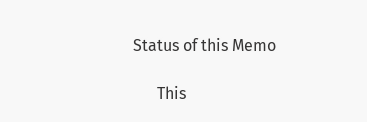Status of this Memo

      This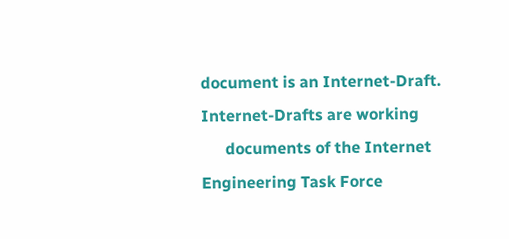document is an Internet-Draft.  Internet-Drafts are working
      documents of the Internet Engineering Task Force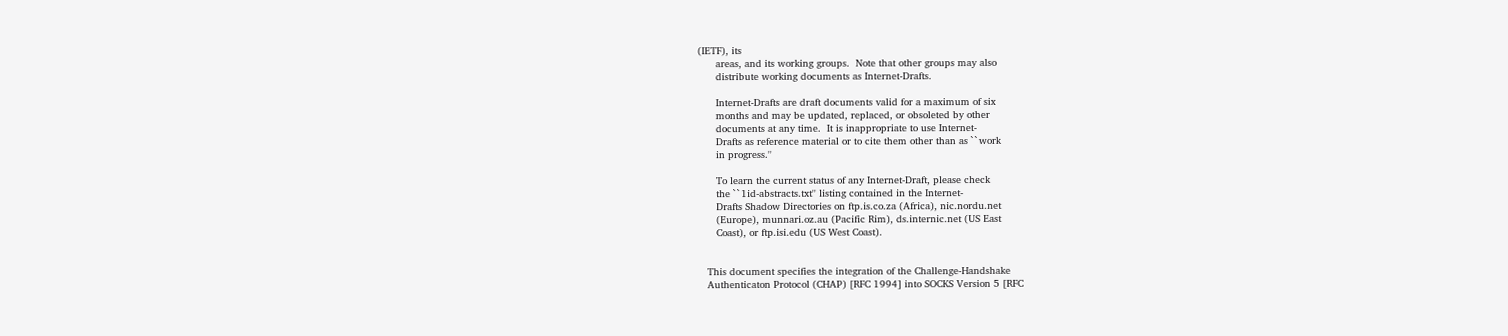(IETF), its
      areas, and its working groups.  Note that other groups may also
      distribute working documents as Internet-Drafts.

      Internet-Drafts are draft documents valid for a maximum of six
      months and may be updated, replaced, or obsoleted by other
      documents at any time.  It is inappropriate to use Internet-
      Drafts as reference material or to cite them other than as ``work
      in progress.''

      To learn the current status of any Internet-Draft, please check
      the ``1id-abstracts.txt'' listing contained in the Internet-
      Drafts Shadow Directories on ftp.is.co.za (Africa), nic.nordu.net
      (Europe), munnari.oz.au (Pacific Rim), ds.internic.net (US East
      Coast), or ftp.isi.edu (US West Coast).


   This document specifies the integration of the Challenge-Handshake
   Authenticaton Protocol (CHAP) [RFC 1994] into SOCKS Version 5 [RFC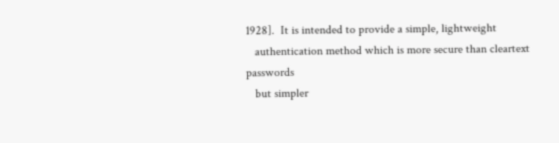1928].  It is intended to provide a simple, lightweight
   authentication method which is more secure than cleartext passwords
   but simpler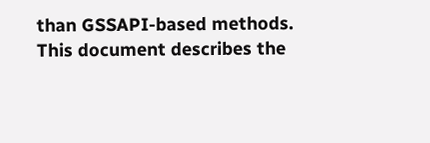than GSSAPI-based methods.  This document describes the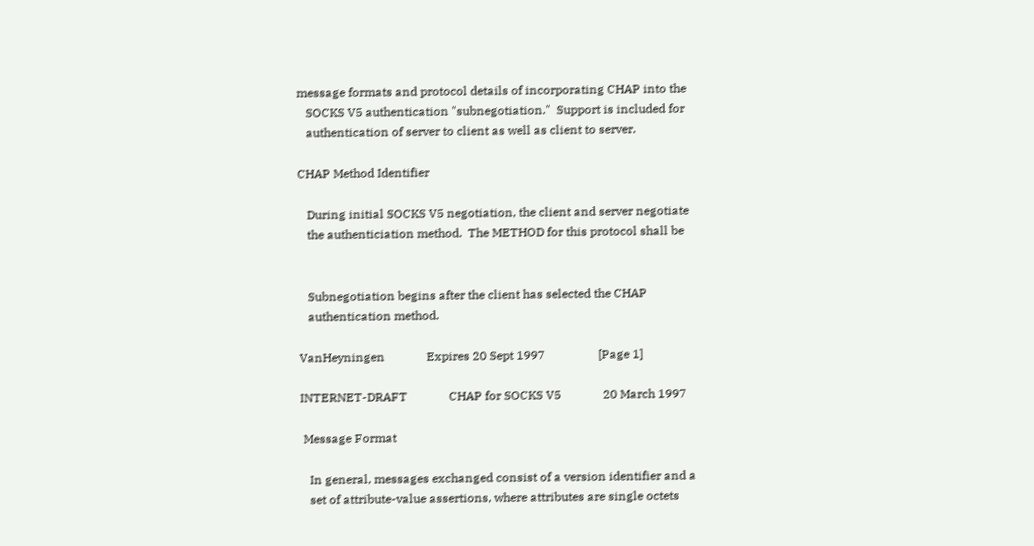message formats and protocol details of incorporating CHAP into the
   SOCKS V5 authentication "subnegotiation."  Support is included for
   authentication of server to client as well as client to server.

CHAP Method Identifier

   During initial SOCKS V5 negotiation, the client and server negotiate
   the authenticiation method.  The METHOD for this protocol shall be


   Subnegotiation begins after the client has selected the CHAP
   authentication method.

VanHeyningen              Expires 20 Sept 1997                  [Page 1]

INTERNET-DRAFT              CHAP for SOCKS V5              20 March 1997

 Message Format

   In general, messages exchanged consist of a version identifier and a
   set of attribute-value assertions, where attributes are single octets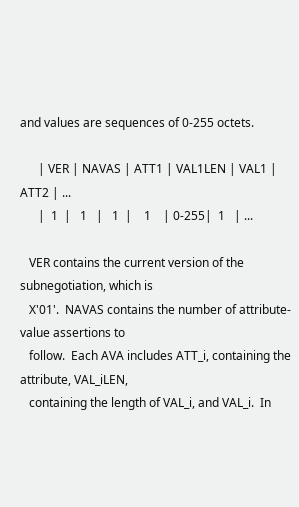and values are sequences of 0-255 octets.

      | VER | NAVAS | ATT1 | VAL1LEN | VAL1 | ATT2 | ...
      |  1  |   1   |   1  |    1    | 0-255|  1   | ...

   VER contains the current version of the subnegotiation, which is
   X'01'.  NAVAS contains the number of attribute-value assertions to
   follow.  Each AVA includes ATT_i, containing the attribute, VAL_iLEN,
   containing the length of VAL_i, and VAL_i.  In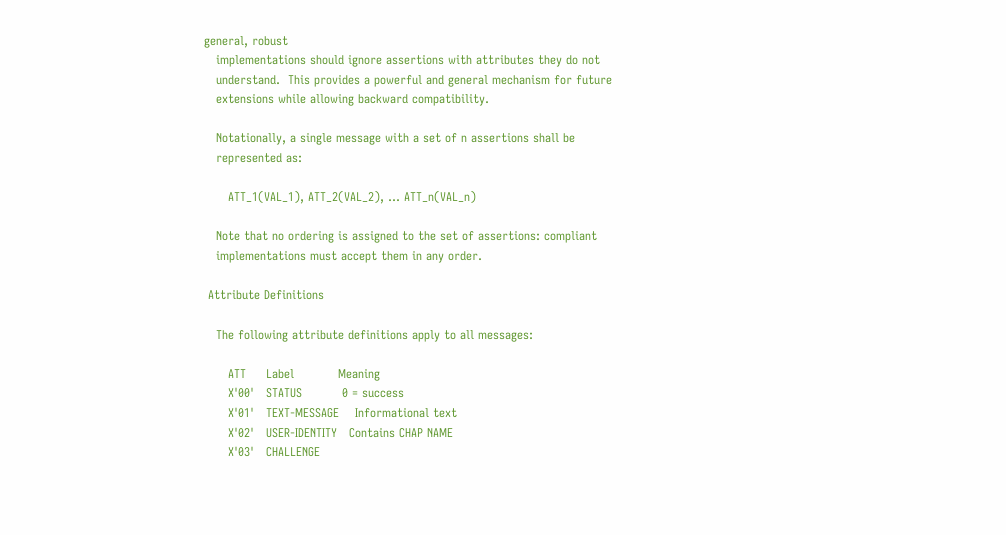general, robust
   implementations should ignore assertions with attributes they do not
   understand.  This provides a powerful and general mechanism for future
   extensions while allowing backward compatibility.

   Notationally, a single message with a set of n assertions shall be
   represented as:

      ATT_1(VAL_1), ATT_2(VAL_2), ... ATT_n(VAL_n)

   Note that no ordering is assigned to the set of assertions: compliant
   implementations must accept them in any order.

 Attribute Definitions

   The following attribute definitions apply to all messages:

      ATT     Label           Meaning
      X'00'   STATUS          0 = success
      X'01'   TEXT-MESSAGE    Informational text
      X'02'   USER-IDENTITY   Contains CHAP NAME
      X'03'   CHALLENGE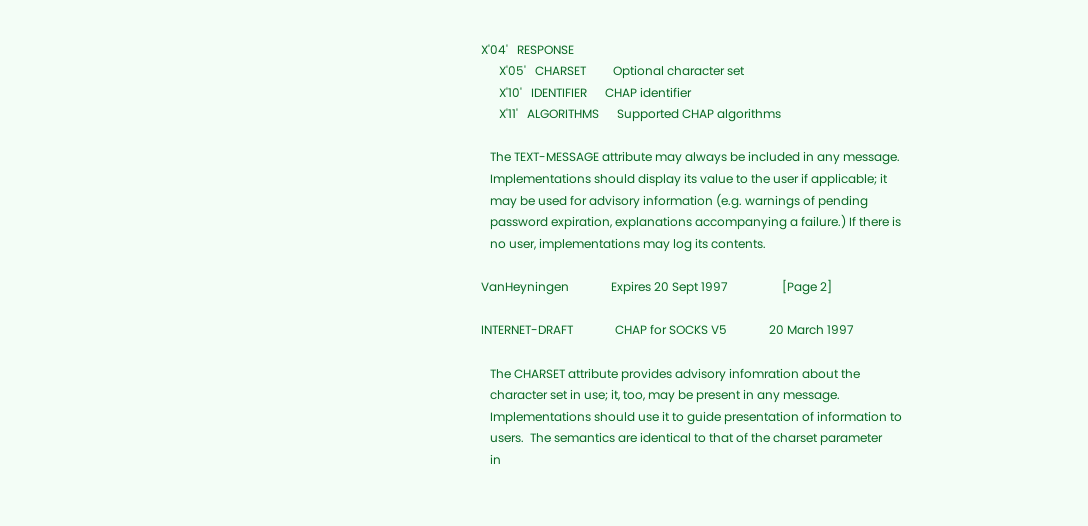X'04'   RESPONSE
      X'05'   CHARSET         Optional character set
      X'10'   IDENTIFIER      CHAP identifier
      X'11'   ALGORITHMS      Supported CHAP algorithms

   The TEXT-MESSAGE attribute may always be included in any message.
   Implementations should display its value to the user if applicable; it
   may be used for advisory information (e.g. warnings of pending
   password expiration, explanations accompanying a failure.) If there is
   no user, implementations may log its contents.

VanHeyningen              Expires 20 Sept 1997                  [Page 2]

INTERNET-DRAFT              CHAP for SOCKS V5              20 March 1997

   The CHARSET attribute provides advisory infomration about the
   character set in use; it, too, may be present in any message.
   Implementations should use it to guide presentation of information to
   users.  The semantics are identical to that of the charset parameter
   in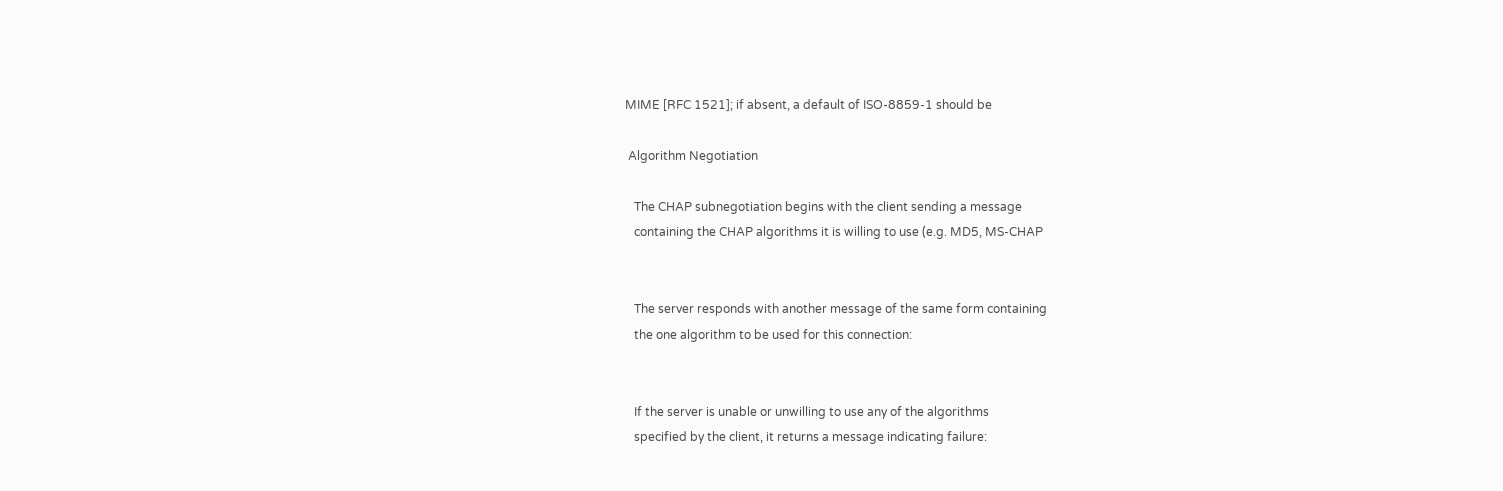MIME [RFC 1521]; if absent, a default of ISO-8859-1 should be

 Algorithm Negotiation

   The CHAP subnegotiation begins with the client sending a message
   containing the CHAP algorithms it is willing to use (e.g. MD5, MS-CHAP


   The server responds with another message of the same form containing
   the one algorithm to be used for this connection:


   If the server is unable or unwilling to use any of the algorithms
   specified by the client, it returns a message indicating failure: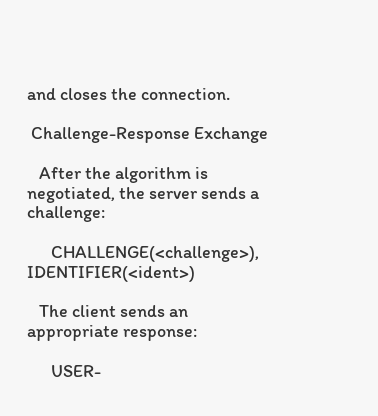and closes the connection.

 Challenge-Response Exchange

   After the algorithm is negotiated, the server sends a challenge:

      CHALLENGE(<challenge>), IDENTIFIER(<ident>)

   The client sends an appropriate response:

      USER-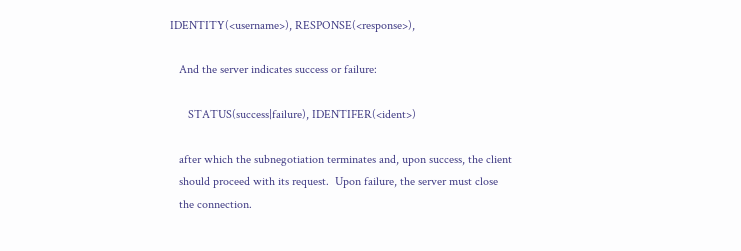IDENTITY(<username>), RESPONSE(<response>),

   And the server indicates success or failure:

      STATUS(success|failure), IDENTIFER(<ident>)

   after which the subnegotiation terminates and, upon success, the client
   should proceed with its request.  Upon failure, the server must close
   the connection.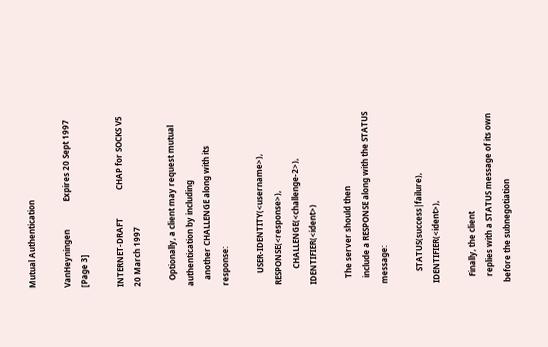Mutual Authentication

VanHeyningen              Expires 20 Sept 1997                  [Page 3]

INTERNET-DRAFT              CHAP for SOCKS V5              20 March 1997

   Optionally, a client may request mutual authentication by including
   another CHALLENGE along with its response:

      USER-IDENTITY(<username>), RESPONSE(<response>),
        CHALLENGE(<challenge-2>), IDENTIFIER(<ident>)

   The server should then
   include a RESPONSE along with the STATUS message:

      STATUS(success|failure), IDENTIFIER(<ident>),

   Finally, the client
   replies with a STATUS message of its own before the subnegotiation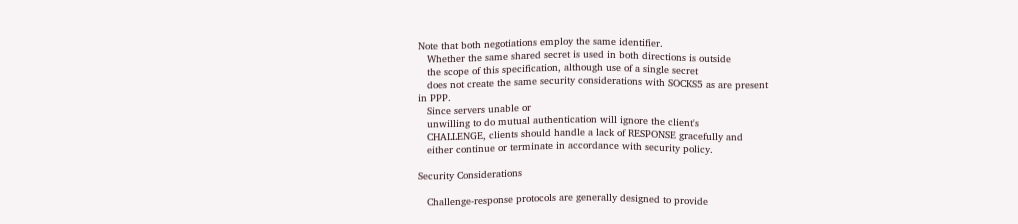Note that both negotiations employ the same identifier.
   Whether the same shared secret is used in both directions is outside
   the scope of this specification, although use of a single secret
   does not create the same security considerations with SOCKS5 as are present
in PPP.
   Since servers unable or
   unwilling to do mutual authentication will ignore the client's
   CHALLENGE, clients should handle a lack of RESPONSE gracefully and
   either continue or terminate in accordance with security policy.

Security Considerations

   Challenge-response protocols are generally designed to provide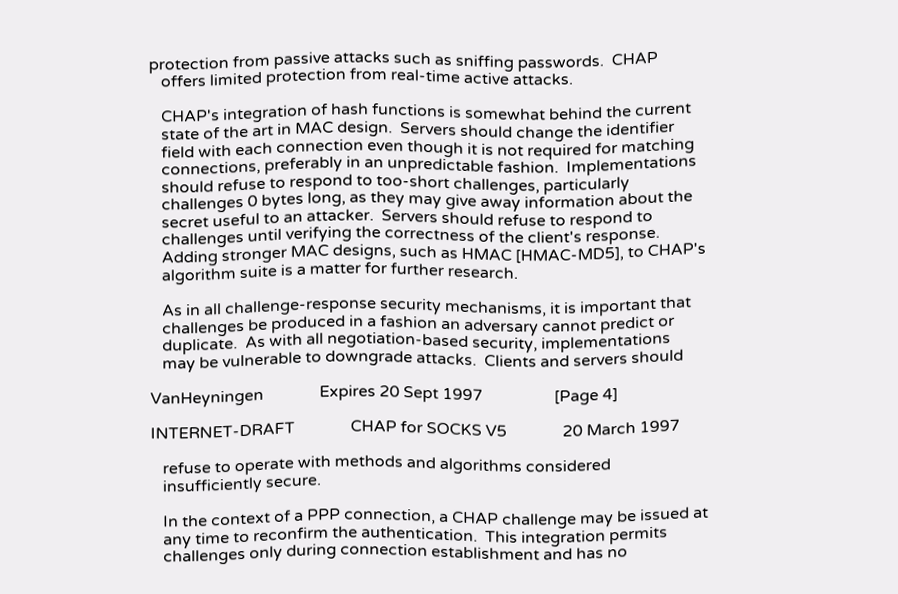protection from passive attacks such as sniffing passwords.  CHAP
   offers limited protection from real-time active attacks.

   CHAP's integration of hash functions is somewhat behind the current
   state of the art in MAC design.  Servers should change the identifier
   field with each connection even though it is not required for matching
   connections, preferably in an unpredictable fashion.  Implementations
   should refuse to respond to too-short challenges, particularly
   challenges 0 bytes long, as they may give away information about the
   secret useful to an attacker.  Servers should refuse to respond to
   challenges until verifying the correctness of the client's response.
   Adding stronger MAC designs, such as HMAC [HMAC-MD5], to CHAP's
   algorithm suite is a matter for further research.

   As in all challenge-response security mechanisms, it is important that
   challenges be produced in a fashion an adversary cannot predict or
   duplicate.  As with all negotiation-based security, implementations
   may be vulnerable to downgrade attacks.  Clients and servers should

VanHeyningen              Expires 20 Sept 1997                  [Page 4]

INTERNET-DRAFT              CHAP for SOCKS V5              20 March 1997

   refuse to operate with methods and algorithms considered
   insufficiently secure.

   In the context of a PPP connection, a CHAP challenge may be issued at
   any time to reconfirm the authentication.  This integration permits
   challenges only during connection establishment and has no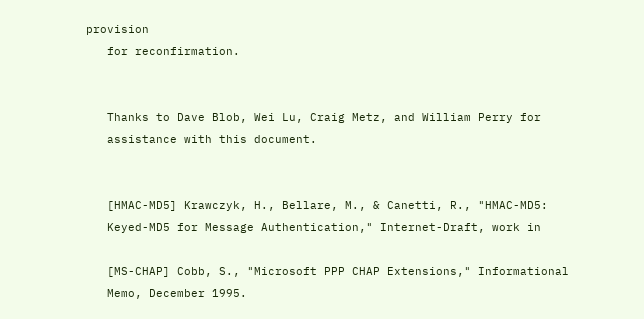provision
   for reconfirmation.


   Thanks to Dave Blob, Wei Lu, Craig Metz, and William Perry for
   assistance with this document.


   [HMAC-MD5] Krawczyk, H., Bellare, M., & Canetti, R., "HMAC-MD5:
   Keyed-MD5 for Message Authentication," Internet-Draft, work in

   [MS-CHAP] Cobb, S., "Microsoft PPP CHAP Extensions," Informational
   Memo, December 1995.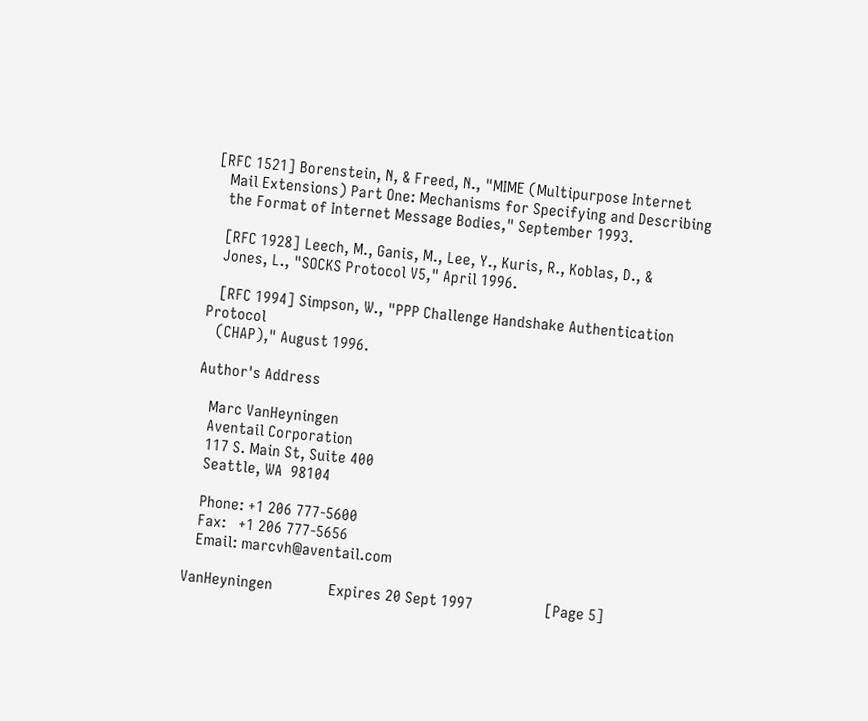[RFC 1521] Borenstein, N, & Freed, N., "MIME (Multipurpose Internet
   Mail Extensions) Part One: Mechanisms for Specifying and Describing
   the Format of Internet Message Bodies," September 1993.

   [RFC 1928] Leech, M., Ganis, M., Lee, Y., Kuris, R., Koblas, D., &
   Jones, L., "SOCKS Protocol V5," April 1996.

   [RFC 1994] Simpson, W., "PPP Challenge Handshake Authentication Protocol
   (CHAP)," August 1996.

Author's Address

   Marc VanHeyningen
   Aventail Corporation
   117 S. Main St, Suite 400
   Seattle, WA  98104

   Phone: +1 206 777-5600
   Fax:   +1 206 777-5656
   Email: marcvh@aventail.com

VanHeyningen              Expires 20 Sept 1997                  [Page 5]